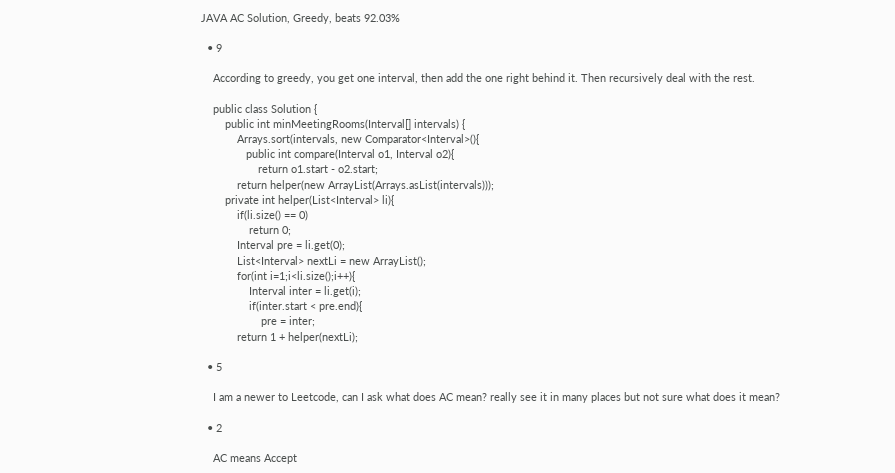JAVA AC Solution, Greedy, beats 92.03%

  • 9

    According to greedy, you get one interval, then add the one right behind it. Then recursively deal with the rest.

    public class Solution {
        public int minMeetingRooms(Interval[] intervals) {
            Arrays.sort(intervals, new Comparator<Interval>(){
               public int compare(Interval o1, Interval o2){
                   return o1.start - o2.start;
            return helper(new ArrayList(Arrays.asList(intervals)));
        private int helper(List<Interval> li){
            if(li.size() == 0)
                return 0;
            Interval pre = li.get(0);
            List<Interval> nextLi = new ArrayList();
            for(int i=1;i<li.size();i++){
                Interval inter = li.get(i);
                if(inter.start < pre.end){
                    pre = inter;
            return 1 + helper(nextLi);

  • 5

    I am a newer to Leetcode, can I ask what does AC mean? really see it in many places but not sure what does it mean?

  • 2

    AC means Accept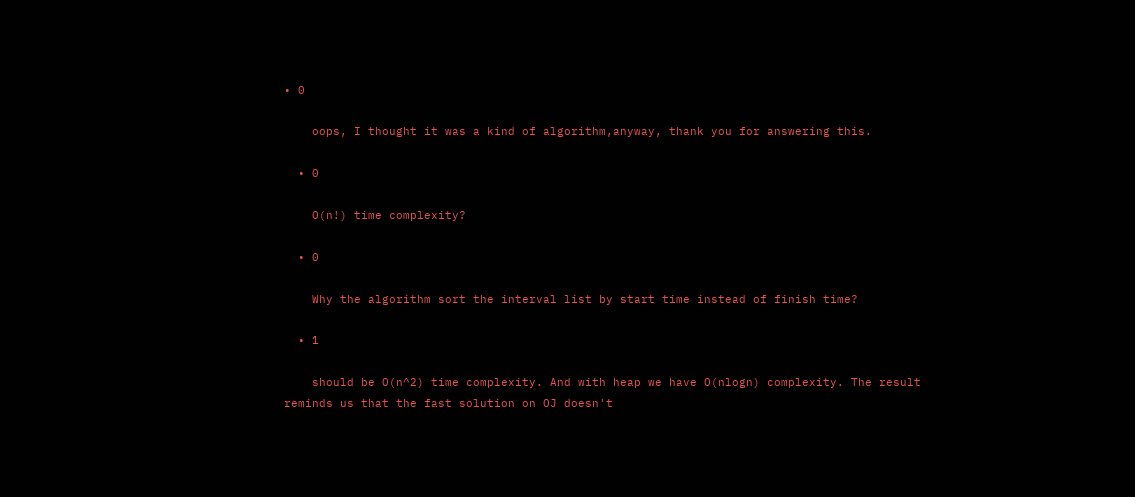• 0

    oops, I thought it was a kind of algorithm,anyway, thank you for answering this.

  • 0

    O(n!) time complexity?

  • 0

    Why the algorithm sort the interval list by start time instead of finish time?

  • 1

    should be O(n^2) time complexity. And with heap we have O(nlogn) complexity. The result reminds us that the fast solution on OJ doesn't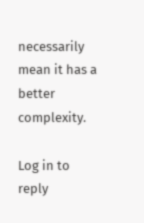necessarily mean it has a better complexity.

Log in to reply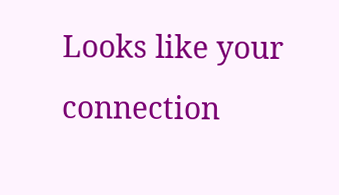Looks like your connection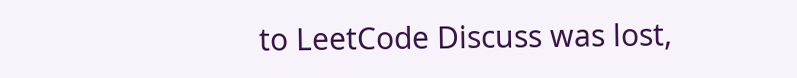to LeetCode Discuss was lost,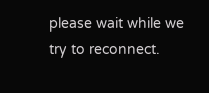please wait while we try to reconnect.